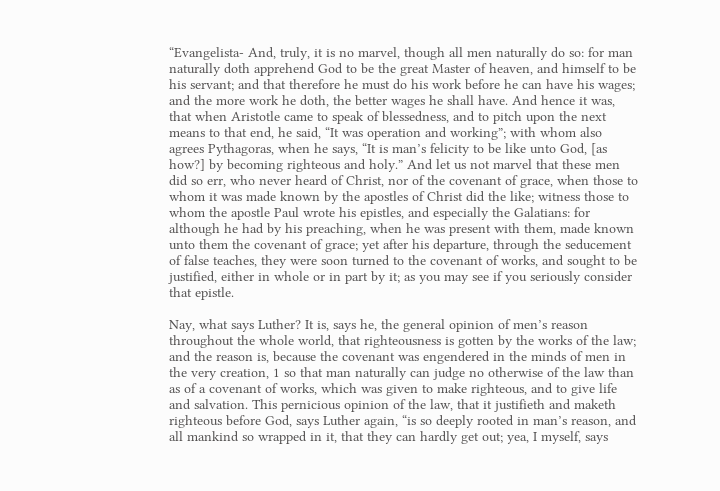“Evangelista- And, truly, it is no marvel, though all men naturally do so: for man naturally doth apprehend God to be the great Master of heaven, and himself to be his servant; and that therefore he must do his work before he can have his wages; and the more work he doth, the better wages he shall have. And hence it was, that when Aristotle came to speak of blessedness, and to pitch upon the next means to that end, he said, “It was operation and working”; with whom also agrees Pythagoras, when he says, “It is man’s felicity to be like unto God, [as how?] by becoming righteous and holy.” And let us not marvel that these men did so err, who never heard of Christ, nor of the covenant of grace, when those to whom it was made known by the apostles of Christ did the like; witness those to whom the apostle Paul wrote his epistles, and especially the Galatians: for although he had by his preaching, when he was present with them, made known unto them the covenant of grace; yet after his departure, through the seducement of false teaches, they were soon turned to the covenant of works, and sought to be justified, either in whole or in part by it; as you may see if you seriously consider that epistle.

Nay, what says Luther? It is, says he, the general opinion of men’s reason throughout the whole world, that righteousness is gotten by the works of the law; and the reason is, because the covenant was engendered in the minds of men in the very creation, 1 so that man naturally can judge no otherwise of the law than as of a covenant of works, which was given to make righteous, and to give life and salvation. This pernicious opinion of the law, that it justifieth and maketh righteous before God, says Luther again, “is so deeply rooted in man’s reason, and all mankind so wrapped in it, that they can hardly get out; yea, I myself, says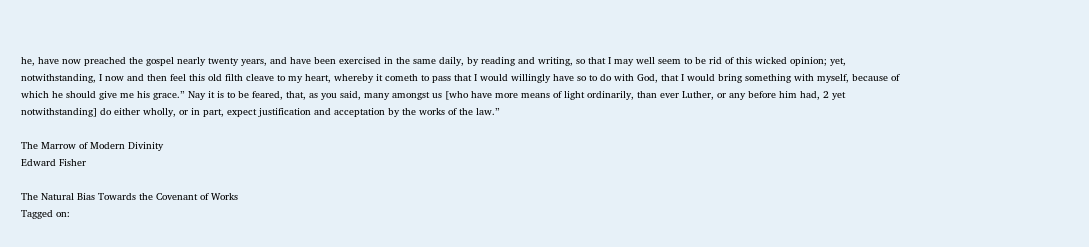he, have now preached the gospel nearly twenty years, and have been exercised in the same daily, by reading and writing, so that I may well seem to be rid of this wicked opinion; yet, notwithstanding, I now and then feel this old filth cleave to my heart, whereby it cometh to pass that I would willingly have so to do with God, that I would bring something with myself, because of which he should give me his grace.” Nay it is to be feared, that, as you said, many amongst us [who have more means of light ordinarily, than ever Luther, or any before him had, 2 yet notwithstanding] do either wholly, or in part, expect justification and acceptation by the works of the law.”

The Marrow of Modern Divinity
Edward Fisher

The Natural Bias Towards the Covenant of Works
Tagged on: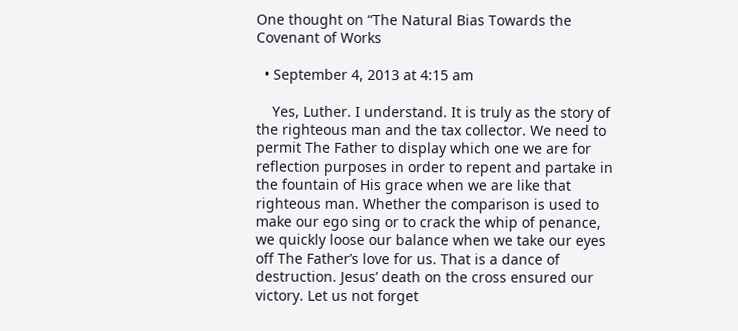One thought on “The Natural Bias Towards the Covenant of Works

  • September 4, 2013 at 4:15 am

    Yes, Luther. I understand. It is truly as the story of the righteous man and the tax collector. We need to permit The Father to display which one we are for reflection purposes in order to repent and partake in the fountain of His grace when we are like that righteous man. Whether the comparison is used to make our ego sing or to crack the whip of penance, we quickly loose our balance when we take our eyes off The Father’s love for us. That is a dance of destruction. Jesus’ death on the cross ensured our victory. Let us not forget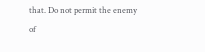that. Do not permit the enemy of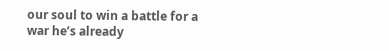our soul to win a battle for a war he’s already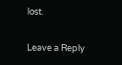lost.

Leave a Reply